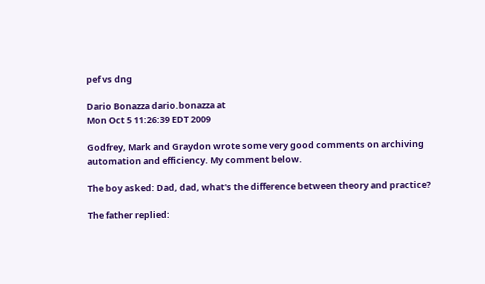pef vs dng

Dario Bonazza dario.bonazza at
Mon Oct 5 11:26:39 EDT 2009

Godfrey, Mark and Graydon wrote some very good comments on archiving
automation and efficiency. My comment below.

The boy asked: Dad, dad, what's the difference between theory and practice?

The father replied: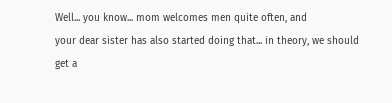Well... you know... mom welcomes men quite often, and
your dear sister has also started doing that... in theory, we should get a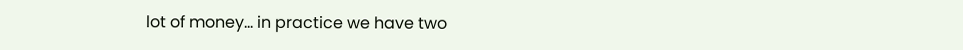lot of money... in practice we have two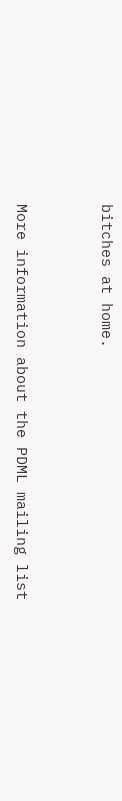bitches at home.


More information about the PDML mailing list